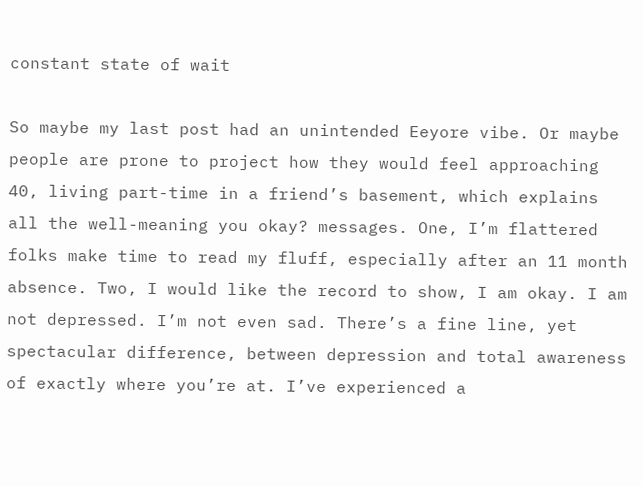constant state of wait

So maybe my last post had an unintended Eeyore vibe. Or maybe people are prone to project how they would feel approaching 40, living part-time in a friend’s basement, which explains all the well-meaning you okay? messages. One, I’m flattered folks make time to read my fluff, especially after an 11 month absence. Two, I would like the record to show, I am okay. I am not depressed. I’m not even sad. There’s a fine line, yet spectacular difference, between depression and total awareness of exactly where you’re at. I’ve experienced a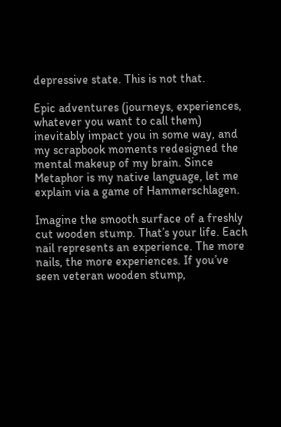depressive state. This is not that.

Epic adventures (journeys, experiences, whatever you want to call them) inevitably impact you in some way, and my scrapbook moments redesigned the mental makeup of my brain. Since Metaphor is my native language, let me explain via a game of Hammerschlagen.

Imagine the smooth surface of a freshly cut wooden stump. That’s your life. Each nail represents an experience. The more nails, the more experiences. If you’ve seen veteran wooden stump,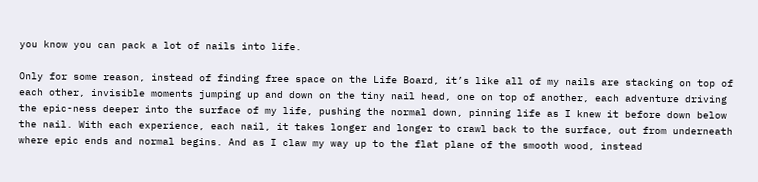you know you can pack a lot of nails into life.

Only for some reason, instead of finding free space on the Life Board, it’s like all of my nails are stacking on top of each other, invisible moments jumping up and down on the tiny nail head, one on top of another, each adventure driving the epic-ness deeper into the surface of my life, pushing the normal down, pinning life as I knew it before down below the nail. With each experience, each nail, it takes longer and longer to crawl back to the surface, out from underneath where epic ends and normal begins. And as I claw my way up to the flat plane of the smooth wood, instead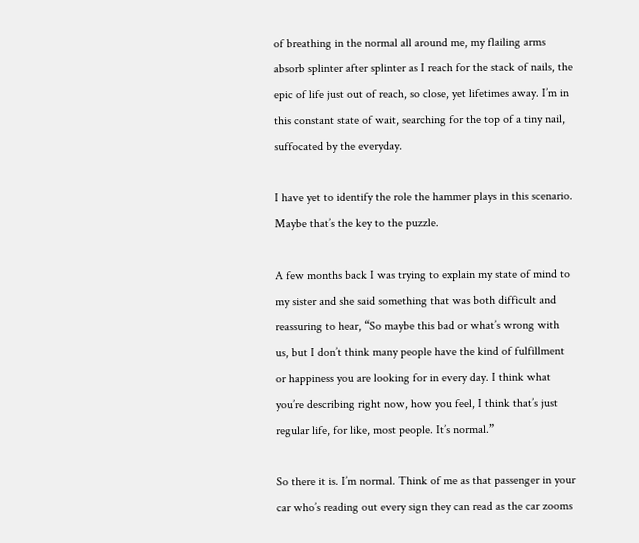of breathing in the normal all around me, my flailing arms absorb splinter after splinter as I reach for the stack of nails, the epic of life just out of reach, so close, yet lifetimes away. I’m in this constant state of wait, searching for the top of a tiny nail, suffocated by the everyday.

I have yet to identify the role the hammer plays in this scenario. Maybe that’s the key to the puzzle.

A few months back I was trying to explain my state of mind to my sister and she said something that was both difficult and reassuring to hear, “So maybe this bad or what’s wrong with us, but I don’t think many people have the kind of fulfillment or happiness you are looking for in every day. I think what you’re describing right now, how you feel, I think that’s just regular life, for like, most people. It’s normal.”

So there it is. I’m normal. Think of me as that passenger in your car who’s reading out every sign they can read as the car zooms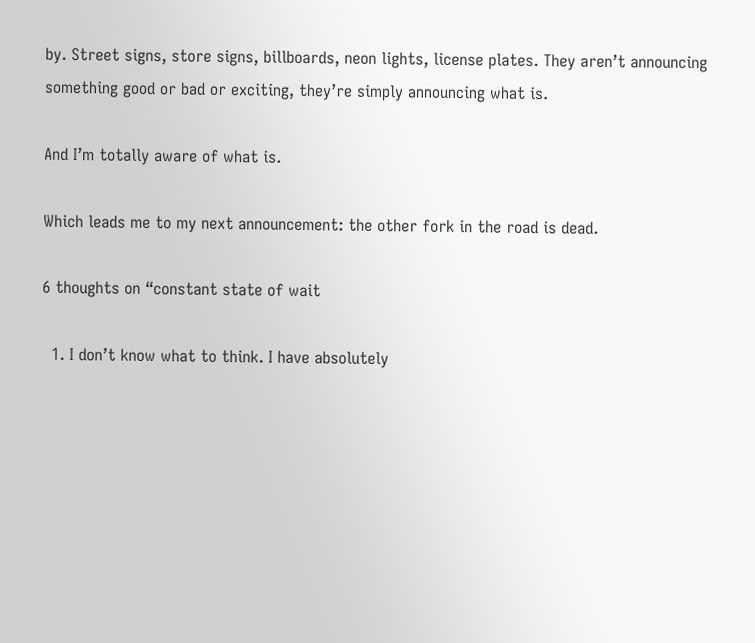by. Street signs, store signs, billboards, neon lights, license plates. They aren’t announcing something good or bad or exciting, they’re simply announcing what is.

And I’m totally aware of what is.

Which leads me to my next announcement: the other fork in the road is dead.

6 thoughts on “constant state of wait

  1. I don’t know what to think. I have absolutely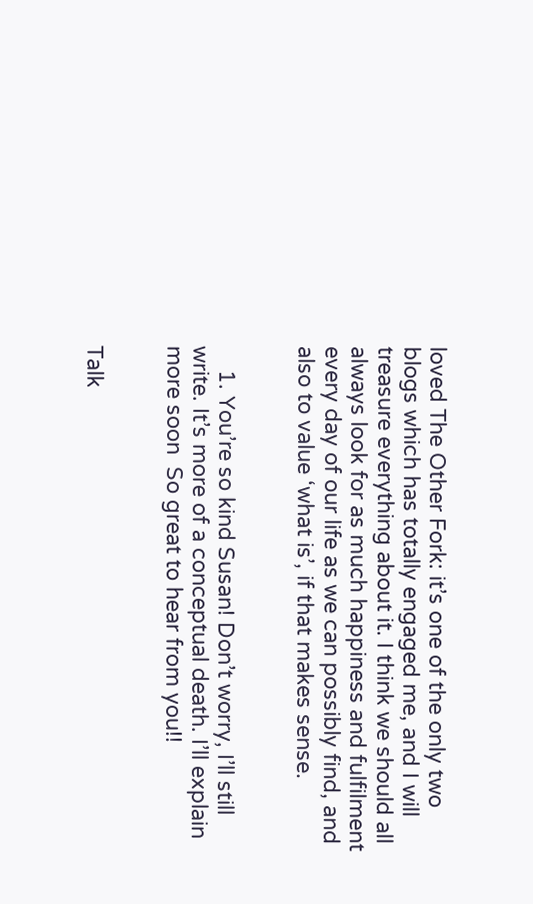loved The Other Fork: it’s one of the only two blogs which has totally engaged me, and I will treasure everything about it. I think we should all always look for as much happiness and fulfilment every day of our life as we can possibly find, and also to value ‘what is’, if that makes sense.


    1. You’re so kind Susan! Don’t worry, I’ll still write. It’s more of a conceptual death. I’ll explain more soon  So great to hear from you!!


Talk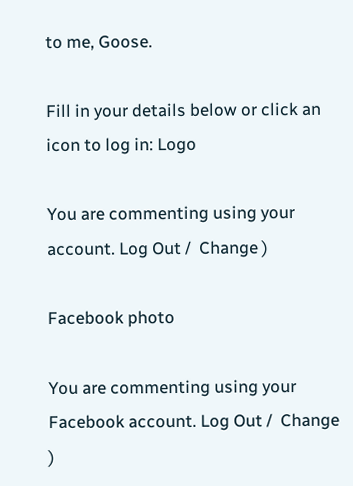to me, Goose.

Fill in your details below or click an icon to log in: Logo

You are commenting using your account. Log Out /  Change )

Facebook photo

You are commenting using your Facebook account. Log Out /  Change )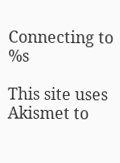Connecting to %s

This site uses Akismet to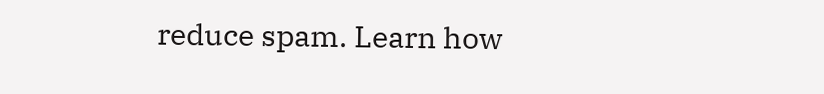reduce spam. Learn how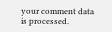your comment data is processed.